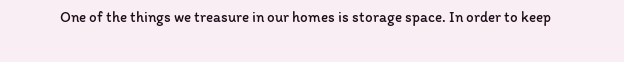One of the things we treasure in our homes is storage space. In order to keep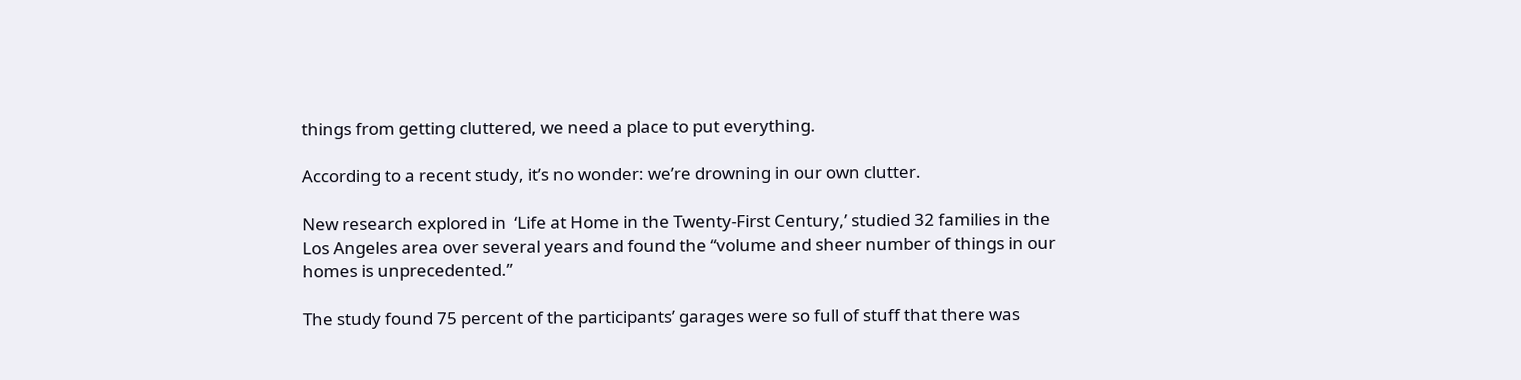things from getting cluttered, we need a place to put everything.

According to a recent study, it’s no wonder: we’re drowning in our own clutter.

New research explored in  ‘Life at Home in the Twenty-First Century,’ studied 32 families in the Los Angeles area over several years and found the “volume and sheer number of things in our homes is unprecedented.”

The study found 75 percent of the participants’ garages were so full of stuff that there was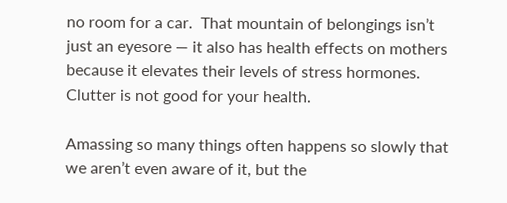no room for a car.  That mountain of belongings isn’t just an eyesore — it also has health effects on mothers because it elevates their levels of stress hormones. Clutter is not good for your health.

Amassing so many things often happens so slowly that we aren’t even aware of it, but the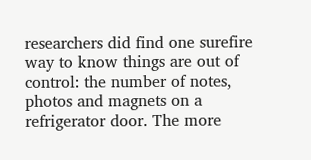researchers did find one surefire way to know things are out of control: the number of notes, photos and magnets on a refrigerator door. The more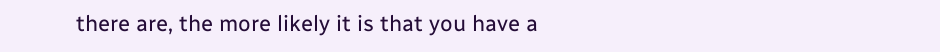there are, the more likely it is that you have a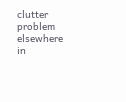clutter problem elsewhere in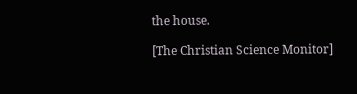the house.

[The Christian Science Monitor]